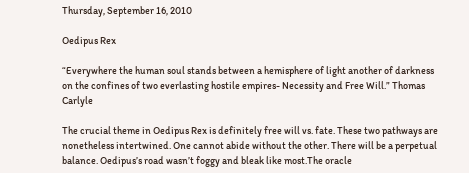Thursday, September 16, 2010

Oedipus Rex

“Everywhere the human soul stands between a hemisphere of light another of darkness on the confines of two everlasting hostile empires- Necessity and Free Will.” Thomas Carlyle

The crucial theme in Oedipus Rex is definitely free will vs. fate. These two pathways are nonetheless intertwined. One cannot abide without the other. There will be a perpetual balance. Oedipus’s road wasn’t foggy and bleak like most.The oracle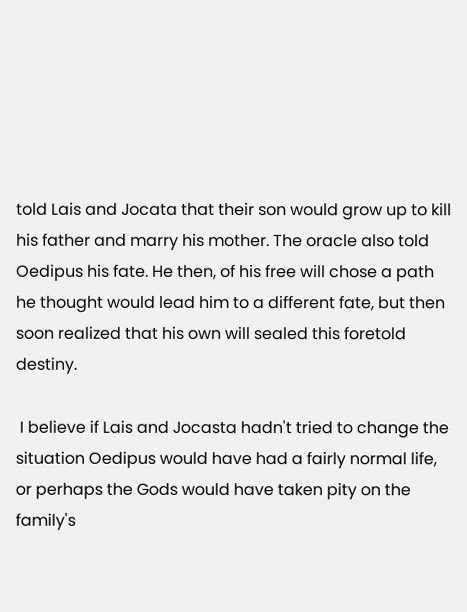told Lais and Jocata that their son would grow up to kill his father and marry his mother. The oracle also told Oedipus his fate. He then, of his free will chose a path he thought would lead him to a different fate, but then soon realized that his own will sealed this foretold destiny.

 I believe if Lais and Jocasta hadn't tried to change the situation Oedipus would have had a fairly normal life, or perhaps the Gods would have taken pity on the family's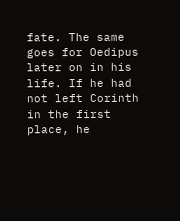fate. The same goes for Oedipus later on in his life. If he had not left Corinth in the first place, he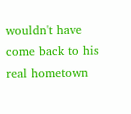wouldn't have come back to his real hometown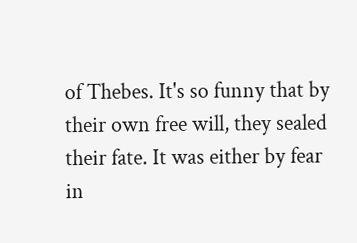of Thebes. It's so funny that by their own free will, they sealed their fate. It was either by fear in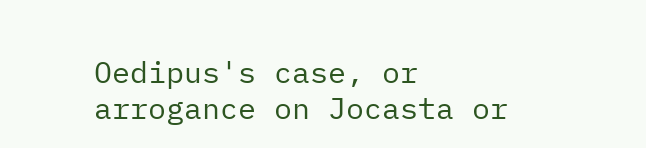Oedipus's case, or arrogance on Jocasta or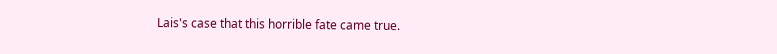Lais's case that this horrible fate came true.